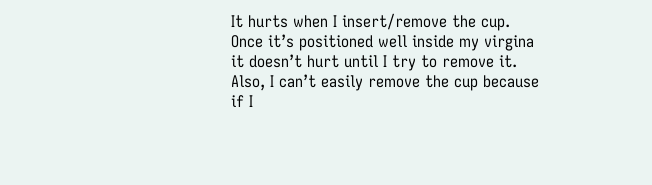It hurts when I insert/remove the cup. Once it’s positioned well inside my virgina it doesn’t hurt until I try to remove it. Also, I can’t easily remove the cup because if I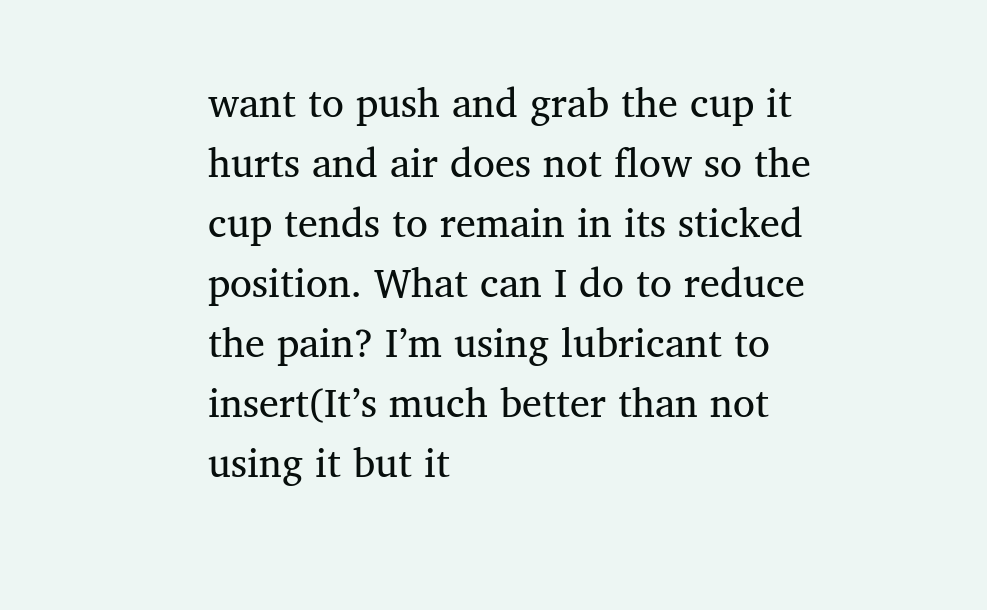want to push and grab the cup it hurts and air does not flow so the cup tends to remain in its sticked position. What can I do to reduce the pain? I’m using lubricant to insert(It’s much better than not using it but it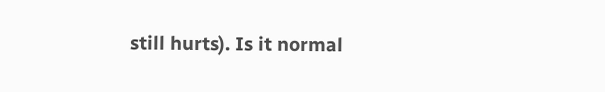still hurts). Is it normal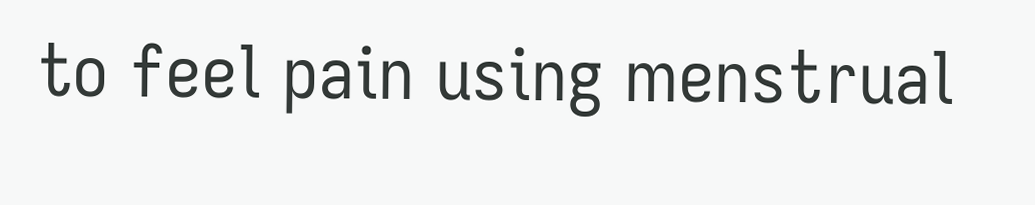to feel pain using menstrual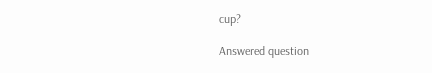cup?

Answered question